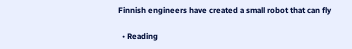Finnish engineers have created a small robot that can fly

  • Reading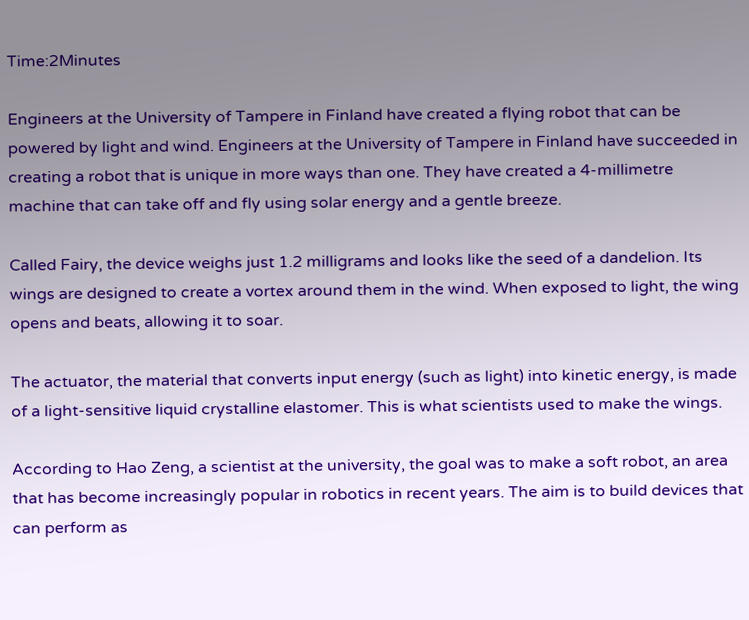Time:2Minutes

Engineers at the University of Tampere in Finland have created a flying robot that can be powered by light and wind. Engineers at the University of Tampere in Finland have succeeded in creating a robot that is unique in more ways than one. They have created a 4-millimetre machine that can take off and fly using solar energy and a gentle breeze.

Called Fairy, the device weighs just 1.2 milligrams and looks like the seed of a dandelion. Its wings are designed to create a vortex around them in the wind. When exposed to light, the wing opens and beats, allowing it to soar.

The actuator, the material that converts input energy (such as light) into kinetic energy, is made of a light-sensitive liquid crystalline elastomer. This is what scientists used to make the wings.

According to Hao Zeng, a scientist at the university, the goal was to make a soft robot, an area that has become increasingly popular in robotics in recent years. The aim is to build devices that can perform as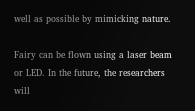well as possible by mimicking nature.

Fairy can be flown using a laser beam or LED. In the future, the researchers will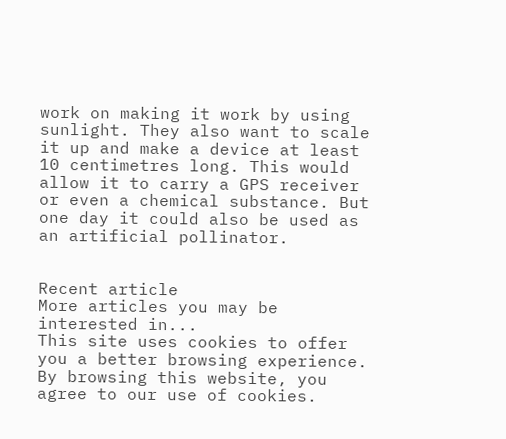work on making it work by using sunlight. They also want to scale it up and make a device at least 10 centimetres long. This would allow it to carry a GPS receiver or even a chemical substance. But one day it could also be used as an artificial pollinator.


Recent article
More articles you may be interested in...
This site uses cookies to offer you a better browsing experience. By browsing this website, you agree to our use of cookies.